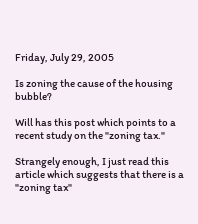Friday, July 29, 2005

Is zoning the cause of the housing bubble?

Will has this post which points to a recent study on the "zoning tax."

Strangely enough, I just read this article which suggests that there is a "zoning tax"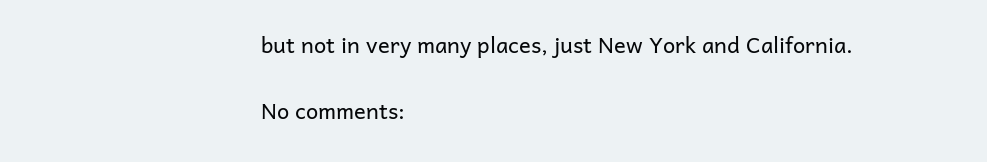but not in very many places, just New York and California.

No comments: